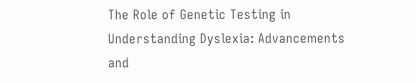The Role of Genetic Testing in Understanding Dyslexia: Advancements and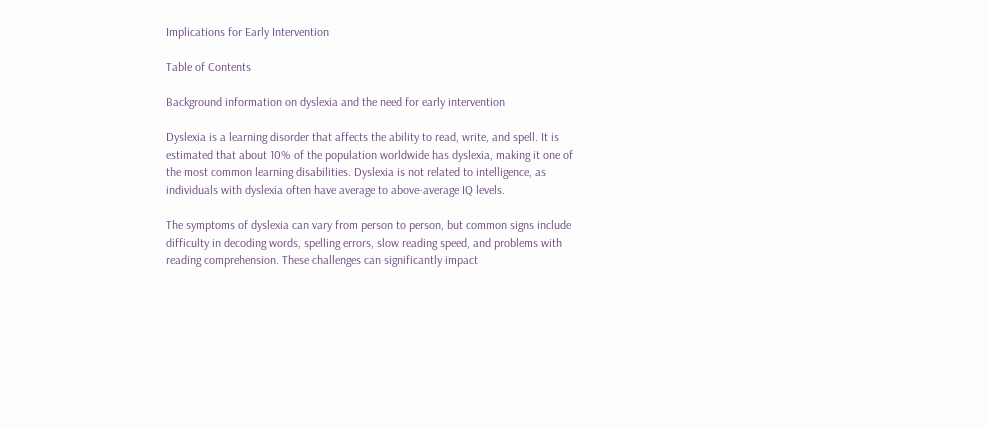Implications for Early Intervention

Table of Contents

Background information on dyslexia and the need for early intervention

Dyslexia is a learning disorder that affects the ability to read, write, and spell. It is estimated that about 10% of the population worldwide has dyslexia, making it one of the most common learning disabilities. Dyslexia is not related to intelligence, as individuals with dyslexia often have average to above-average IQ levels.

The symptoms of dyslexia can vary from person to person, but common signs include difficulty in decoding words, spelling errors, slow reading speed, and problems with reading comprehension. These challenges can significantly impact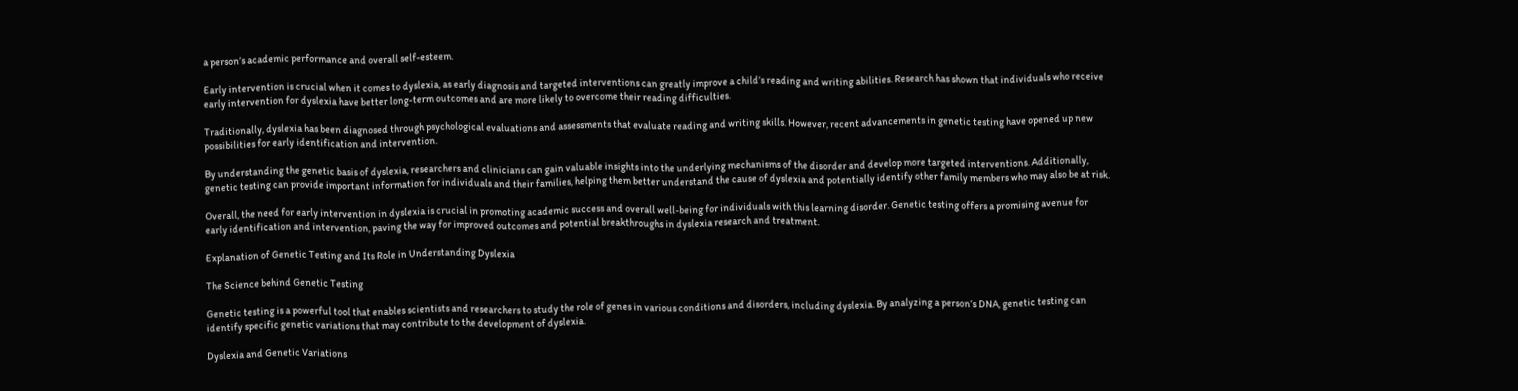a person’s academic performance and overall self-esteem.

Early intervention is crucial when it comes to dyslexia, as early diagnosis and targeted interventions can greatly improve a child’s reading and writing abilities. Research has shown that individuals who receive early intervention for dyslexia have better long-term outcomes and are more likely to overcome their reading difficulties.

Traditionally, dyslexia has been diagnosed through psychological evaluations and assessments that evaluate reading and writing skills. However, recent advancements in genetic testing have opened up new possibilities for early identification and intervention.

By understanding the genetic basis of dyslexia, researchers and clinicians can gain valuable insights into the underlying mechanisms of the disorder and develop more targeted interventions. Additionally, genetic testing can provide important information for individuals and their families, helping them better understand the cause of dyslexia and potentially identify other family members who may also be at risk.

Overall, the need for early intervention in dyslexia is crucial in promoting academic success and overall well-being for individuals with this learning disorder. Genetic testing offers a promising avenue for early identification and intervention, paving the way for improved outcomes and potential breakthroughs in dyslexia research and treatment.

Explanation of Genetic Testing and Its Role in Understanding Dyslexia

The Science behind Genetic Testing

Genetic testing is a powerful tool that enables scientists and researchers to study the role of genes in various conditions and disorders, including dyslexia. By analyzing a person’s DNA, genetic testing can identify specific genetic variations that may contribute to the development of dyslexia.

Dyslexia and Genetic Variations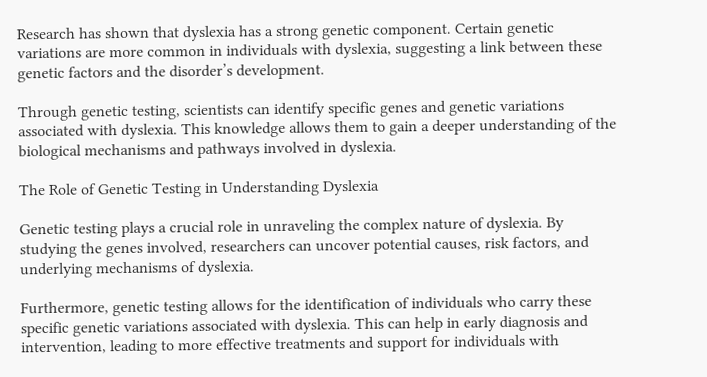Research has shown that dyslexia has a strong genetic component. Certain genetic variations are more common in individuals with dyslexia, suggesting a link between these genetic factors and the disorder’s development.

Through genetic testing, scientists can identify specific genes and genetic variations associated with dyslexia. This knowledge allows them to gain a deeper understanding of the biological mechanisms and pathways involved in dyslexia.

The Role of Genetic Testing in Understanding Dyslexia

Genetic testing plays a crucial role in unraveling the complex nature of dyslexia. By studying the genes involved, researchers can uncover potential causes, risk factors, and underlying mechanisms of dyslexia.

Furthermore, genetic testing allows for the identification of individuals who carry these specific genetic variations associated with dyslexia. This can help in early diagnosis and intervention, leading to more effective treatments and support for individuals with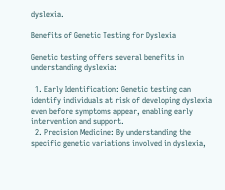dyslexia.

Benefits of Genetic Testing for Dyslexia

Genetic testing offers several benefits in understanding dyslexia:

  1. Early Identification: Genetic testing can identify individuals at risk of developing dyslexia even before symptoms appear, enabling early intervention and support.
  2. Precision Medicine: By understanding the specific genetic variations involved in dyslexia,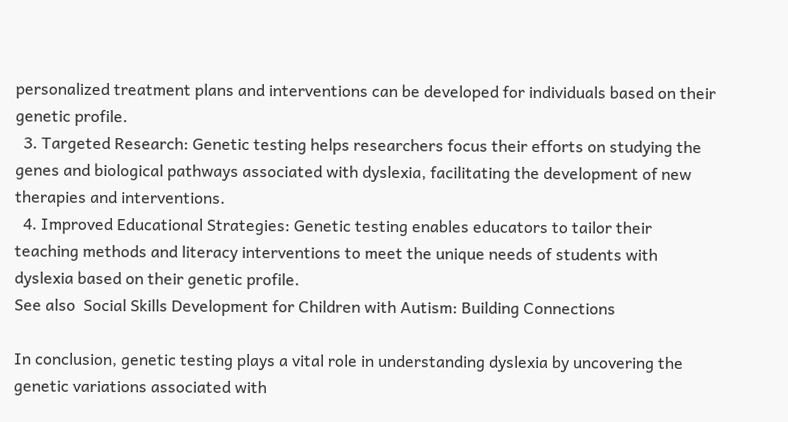personalized treatment plans and interventions can be developed for individuals based on their genetic profile.
  3. Targeted Research: Genetic testing helps researchers focus their efforts on studying the genes and biological pathways associated with dyslexia, facilitating the development of new therapies and interventions.
  4. Improved Educational Strategies: Genetic testing enables educators to tailor their teaching methods and literacy interventions to meet the unique needs of students with dyslexia based on their genetic profile.
See also  Social Skills Development for Children with Autism: Building Connections

In conclusion, genetic testing plays a vital role in understanding dyslexia by uncovering the genetic variations associated with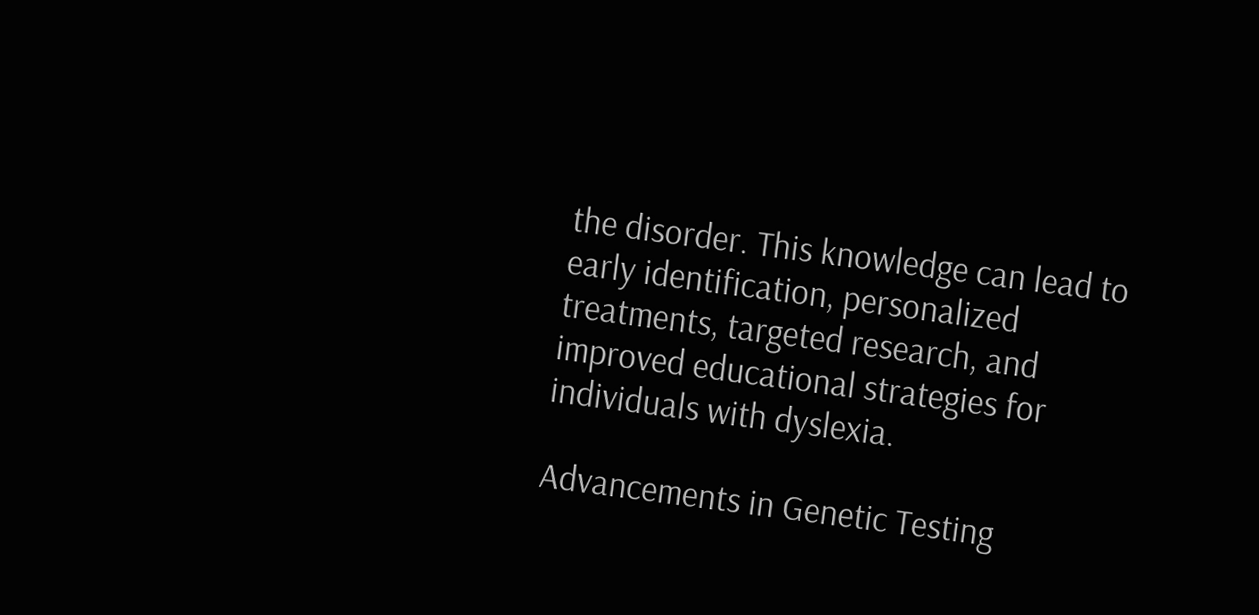the disorder. This knowledge can lead to early identification, personalized treatments, targeted research, and improved educational strategies for individuals with dyslexia.

Advancements in Genetic Testing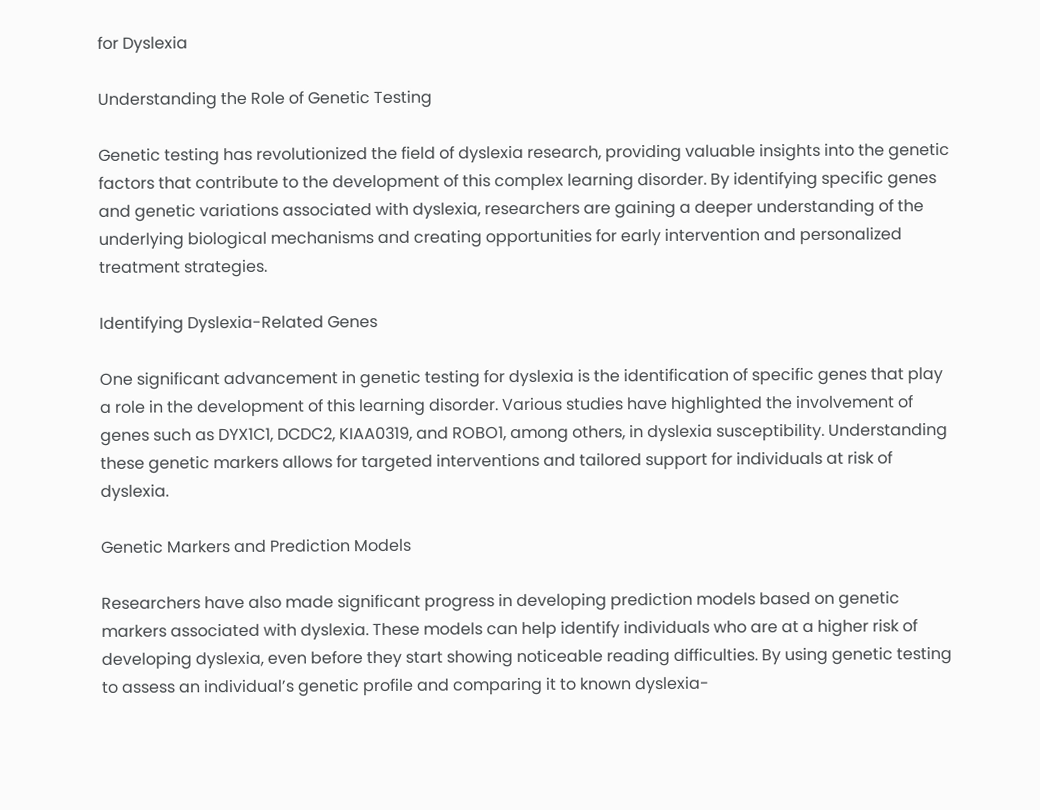for Dyslexia

Understanding the Role of Genetic Testing

Genetic testing has revolutionized the field of dyslexia research, providing valuable insights into the genetic factors that contribute to the development of this complex learning disorder. By identifying specific genes and genetic variations associated with dyslexia, researchers are gaining a deeper understanding of the underlying biological mechanisms and creating opportunities for early intervention and personalized treatment strategies.

Identifying Dyslexia-Related Genes

One significant advancement in genetic testing for dyslexia is the identification of specific genes that play a role in the development of this learning disorder. Various studies have highlighted the involvement of genes such as DYX1C1, DCDC2, KIAA0319, and ROBO1, among others, in dyslexia susceptibility. Understanding these genetic markers allows for targeted interventions and tailored support for individuals at risk of dyslexia.

Genetic Markers and Prediction Models

Researchers have also made significant progress in developing prediction models based on genetic markers associated with dyslexia. These models can help identify individuals who are at a higher risk of developing dyslexia, even before they start showing noticeable reading difficulties. By using genetic testing to assess an individual’s genetic profile and comparing it to known dyslexia-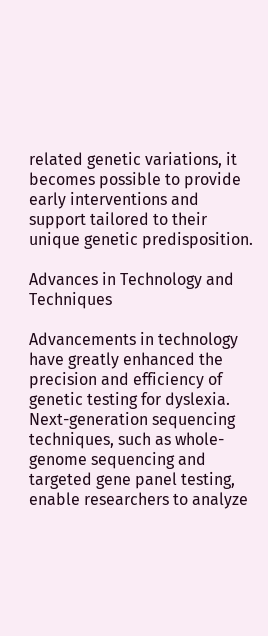related genetic variations, it becomes possible to provide early interventions and support tailored to their unique genetic predisposition.

Advances in Technology and Techniques

Advancements in technology have greatly enhanced the precision and efficiency of genetic testing for dyslexia. Next-generation sequencing techniques, such as whole-genome sequencing and targeted gene panel testing, enable researchers to analyze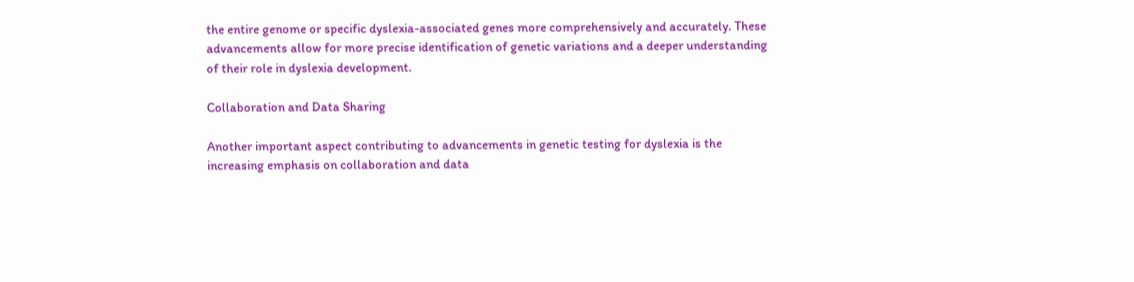the entire genome or specific dyslexia-associated genes more comprehensively and accurately. These advancements allow for more precise identification of genetic variations and a deeper understanding of their role in dyslexia development.

Collaboration and Data Sharing

Another important aspect contributing to advancements in genetic testing for dyslexia is the increasing emphasis on collaboration and data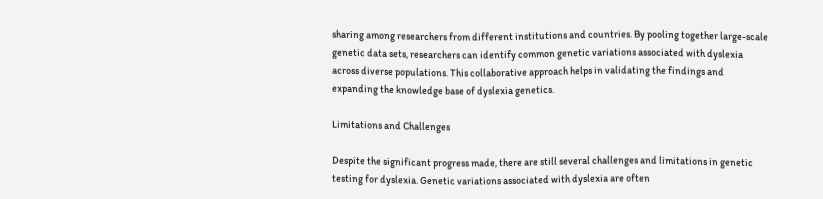sharing among researchers from different institutions and countries. By pooling together large-scale genetic data sets, researchers can identify common genetic variations associated with dyslexia across diverse populations. This collaborative approach helps in validating the findings and expanding the knowledge base of dyslexia genetics.

Limitations and Challenges

Despite the significant progress made, there are still several challenges and limitations in genetic testing for dyslexia. Genetic variations associated with dyslexia are often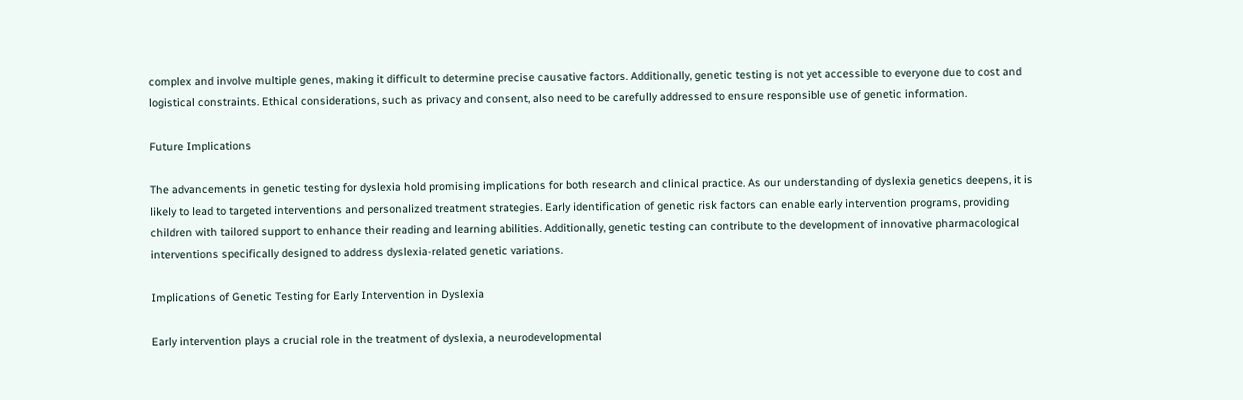complex and involve multiple genes, making it difficult to determine precise causative factors. Additionally, genetic testing is not yet accessible to everyone due to cost and logistical constraints. Ethical considerations, such as privacy and consent, also need to be carefully addressed to ensure responsible use of genetic information.

Future Implications

The advancements in genetic testing for dyslexia hold promising implications for both research and clinical practice. As our understanding of dyslexia genetics deepens, it is likely to lead to targeted interventions and personalized treatment strategies. Early identification of genetic risk factors can enable early intervention programs, providing children with tailored support to enhance their reading and learning abilities. Additionally, genetic testing can contribute to the development of innovative pharmacological interventions specifically designed to address dyslexia-related genetic variations.

Implications of Genetic Testing for Early Intervention in Dyslexia

Early intervention plays a crucial role in the treatment of dyslexia, a neurodevelopmental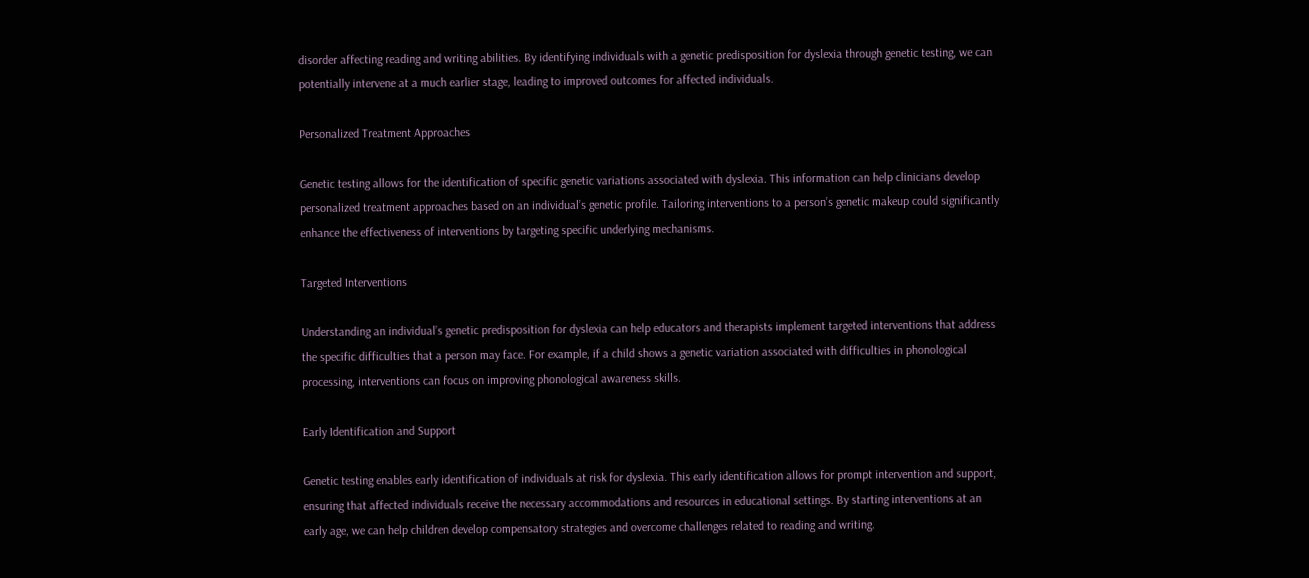disorder affecting reading and writing abilities. By identifying individuals with a genetic predisposition for dyslexia through genetic testing, we can potentially intervene at a much earlier stage, leading to improved outcomes for affected individuals.

Personalized Treatment Approaches

Genetic testing allows for the identification of specific genetic variations associated with dyslexia. This information can help clinicians develop personalized treatment approaches based on an individual’s genetic profile. Tailoring interventions to a person’s genetic makeup could significantly enhance the effectiveness of interventions by targeting specific underlying mechanisms.

Targeted Interventions

Understanding an individual’s genetic predisposition for dyslexia can help educators and therapists implement targeted interventions that address the specific difficulties that a person may face. For example, if a child shows a genetic variation associated with difficulties in phonological processing, interventions can focus on improving phonological awareness skills.

Early Identification and Support

Genetic testing enables early identification of individuals at risk for dyslexia. This early identification allows for prompt intervention and support, ensuring that affected individuals receive the necessary accommodations and resources in educational settings. By starting interventions at an early age, we can help children develop compensatory strategies and overcome challenges related to reading and writing.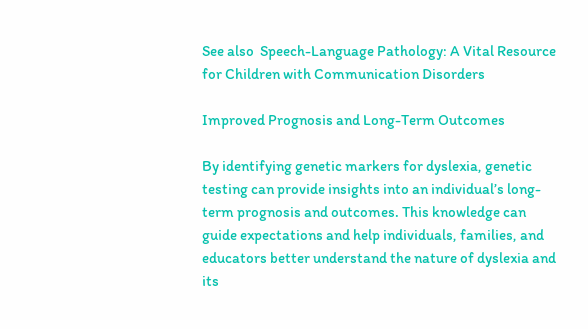See also  Speech-Language Pathology: A Vital Resource for Children with Communication Disorders

Improved Prognosis and Long-Term Outcomes

By identifying genetic markers for dyslexia, genetic testing can provide insights into an individual’s long-term prognosis and outcomes. This knowledge can guide expectations and help individuals, families, and educators better understand the nature of dyslexia and its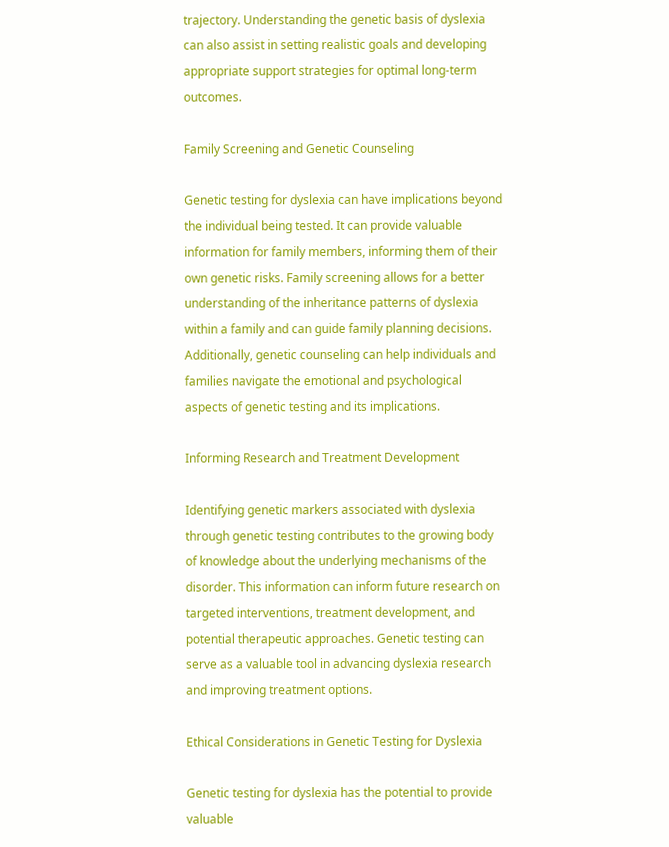trajectory. Understanding the genetic basis of dyslexia can also assist in setting realistic goals and developing appropriate support strategies for optimal long-term outcomes.

Family Screening and Genetic Counseling

Genetic testing for dyslexia can have implications beyond the individual being tested. It can provide valuable information for family members, informing them of their own genetic risks. Family screening allows for a better understanding of the inheritance patterns of dyslexia within a family and can guide family planning decisions. Additionally, genetic counseling can help individuals and families navigate the emotional and psychological aspects of genetic testing and its implications.

Informing Research and Treatment Development

Identifying genetic markers associated with dyslexia through genetic testing contributes to the growing body of knowledge about the underlying mechanisms of the disorder. This information can inform future research on targeted interventions, treatment development, and potential therapeutic approaches. Genetic testing can serve as a valuable tool in advancing dyslexia research and improving treatment options.

Ethical Considerations in Genetic Testing for Dyslexia

Genetic testing for dyslexia has the potential to provide valuable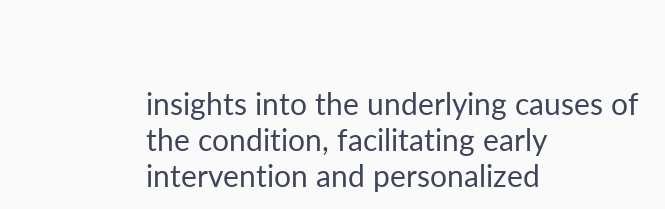insights into the underlying causes of the condition, facilitating early intervention and personalized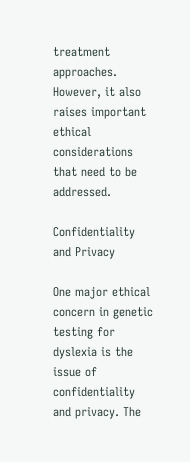treatment approaches. However, it also raises important ethical considerations that need to be addressed.

Confidentiality and Privacy

One major ethical concern in genetic testing for dyslexia is the issue of confidentiality and privacy. The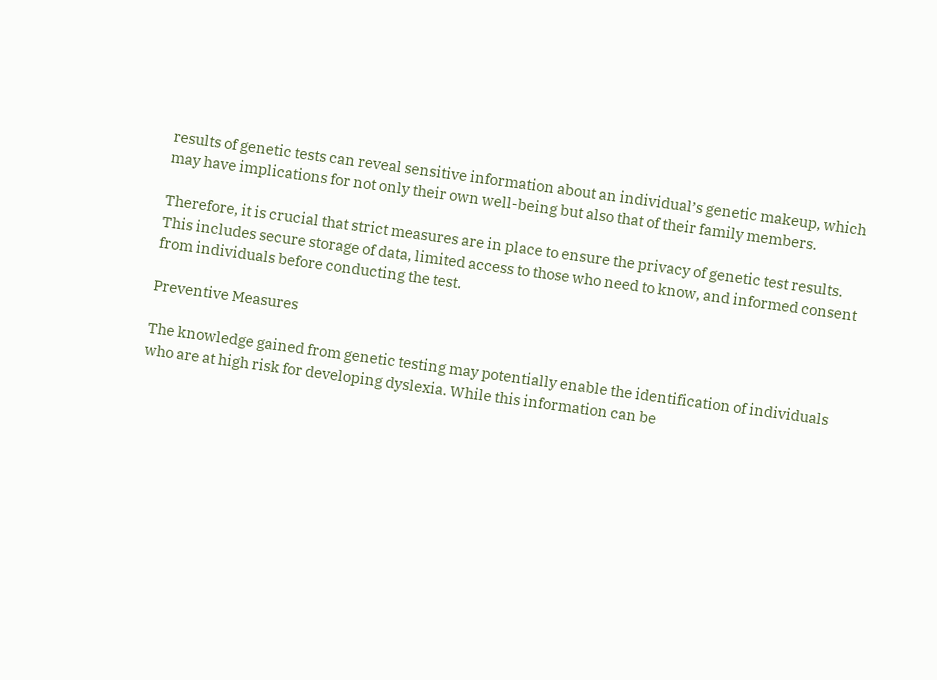results of genetic tests can reveal sensitive information about an individual’s genetic makeup, which may have implications for not only their own well-being but also that of their family members.

Therefore, it is crucial that strict measures are in place to ensure the privacy of genetic test results. This includes secure storage of data, limited access to those who need to know, and informed consent from individuals before conducting the test.

Preventive Measures

The knowledge gained from genetic testing may potentially enable the identification of individuals who are at high risk for developing dyslexia. While this information can be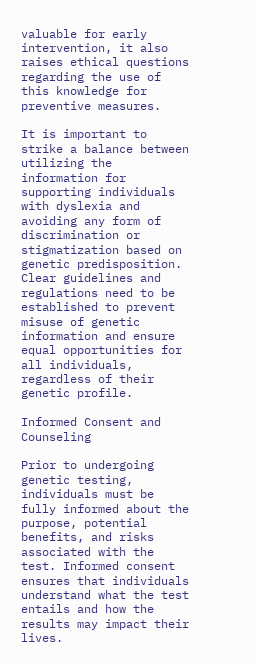valuable for early intervention, it also raises ethical questions regarding the use of this knowledge for preventive measures.

It is important to strike a balance between utilizing the information for supporting individuals with dyslexia and avoiding any form of discrimination or stigmatization based on genetic predisposition. Clear guidelines and regulations need to be established to prevent misuse of genetic information and ensure equal opportunities for all individuals, regardless of their genetic profile.

Informed Consent and Counseling

Prior to undergoing genetic testing, individuals must be fully informed about the purpose, potential benefits, and risks associated with the test. Informed consent ensures that individuals understand what the test entails and how the results may impact their lives.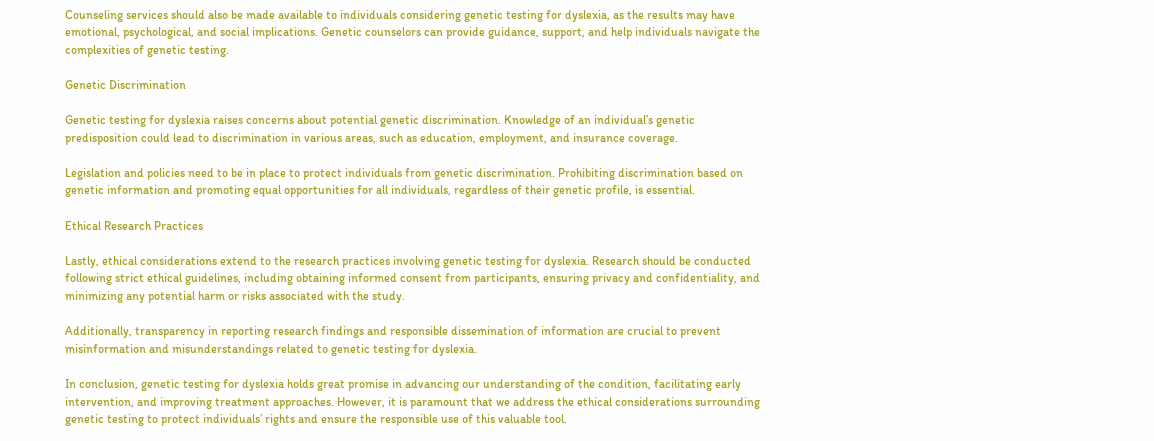Counseling services should also be made available to individuals considering genetic testing for dyslexia, as the results may have emotional, psychological, and social implications. Genetic counselors can provide guidance, support, and help individuals navigate the complexities of genetic testing.

Genetic Discrimination

Genetic testing for dyslexia raises concerns about potential genetic discrimination. Knowledge of an individual’s genetic predisposition could lead to discrimination in various areas, such as education, employment, and insurance coverage.

Legislation and policies need to be in place to protect individuals from genetic discrimination. Prohibiting discrimination based on genetic information and promoting equal opportunities for all individuals, regardless of their genetic profile, is essential.

Ethical Research Practices

Lastly, ethical considerations extend to the research practices involving genetic testing for dyslexia. Research should be conducted following strict ethical guidelines, including obtaining informed consent from participants, ensuring privacy and confidentiality, and minimizing any potential harm or risks associated with the study.

Additionally, transparency in reporting research findings and responsible dissemination of information are crucial to prevent misinformation and misunderstandings related to genetic testing for dyslexia.

In conclusion, genetic testing for dyslexia holds great promise in advancing our understanding of the condition, facilitating early intervention, and improving treatment approaches. However, it is paramount that we address the ethical considerations surrounding genetic testing to protect individuals’ rights and ensure the responsible use of this valuable tool.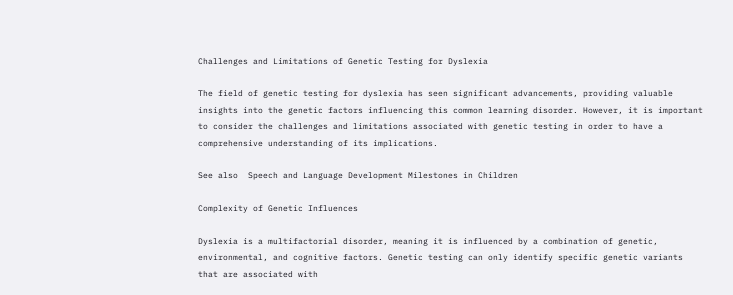Challenges and Limitations of Genetic Testing for Dyslexia

The field of genetic testing for dyslexia has seen significant advancements, providing valuable insights into the genetic factors influencing this common learning disorder. However, it is important to consider the challenges and limitations associated with genetic testing in order to have a comprehensive understanding of its implications.

See also  Speech and Language Development Milestones in Children

Complexity of Genetic Influences

Dyslexia is a multifactorial disorder, meaning it is influenced by a combination of genetic, environmental, and cognitive factors. Genetic testing can only identify specific genetic variants that are associated with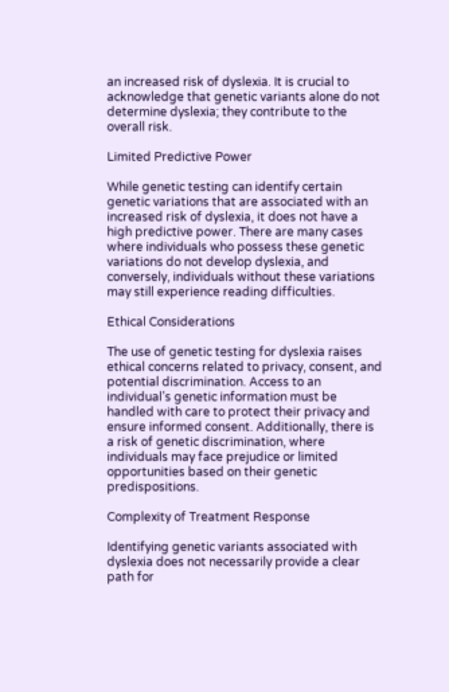an increased risk of dyslexia. It is crucial to acknowledge that genetic variants alone do not determine dyslexia; they contribute to the overall risk.

Limited Predictive Power

While genetic testing can identify certain genetic variations that are associated with an increased risk of dyslexia, it does not have a high predictive power. There are many cases where individuals who possess these genetic variations do not develop dyslexia, and conversely, individuals without these variations may still experience reading difficulties.

Ethical Considerations

The use of genetic testing for dyslexia raises ethical concerns related to privacy, consent, and potential discrimination. Access to an individual’s genetic information must be handled with care to protect their privacy and ensure informed consent. Additionally, there is a risk of genetic discrimination, where individuals may face prejudice or limited opportunities based on their genetic predispositions.

Complexity of Treatment Response

Identifying genetic variants associated with dyslexia does not necessarily provide a clear path for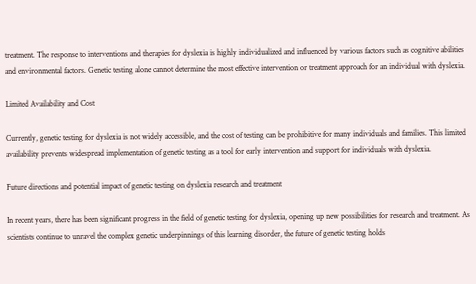treatment. The response to interventions and therapies for dyslexia is highly individualized and influenced by various factors such as cognitive abilities and environmental factors. Genetic testing alone cannot determine the most effective intervention or treatment approach for an individual with dyslexia.

Limited Availability and Cost

Currently, genetic testing for dyslexia is not widely accessible, and the cost of testing can be prohibitive for many individuals and families. This limited availability prevents widespread implementation of genetic testing as a tool for early intervention and support for individuals with dyslexia.

Future directions and potential impact of genetic testing on dyslexia research and treatment

In recent years, there has been significant progress in the field of genetic testing for dyslexia, opening up new possibilities for research and treatment. As scientists continue to unravel the complex genetic underpinnings of this learning disorder, the future of genetic testing holds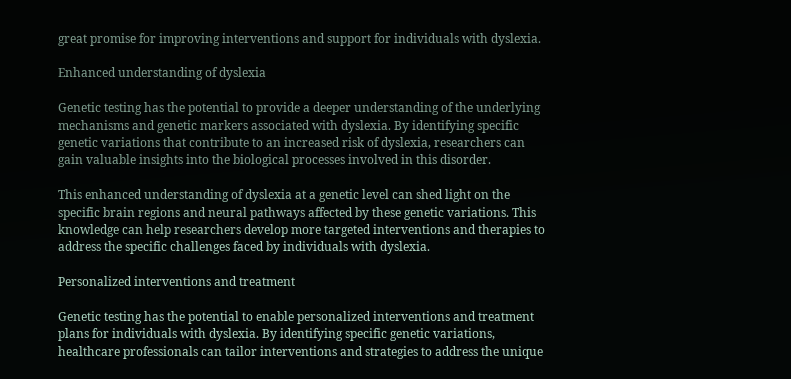great promise for improving interventions and support for individuals with dyslexia.

Enhanced understanding of dyslexia

Genetic testing has the potential to provide a deeper understanding of the underlying mechanisms and genetic markers associated with dyslexia. By identifying specific genetic variations that contribute to an increased risk of dyslexia, researchers can gain valuable insights into the biological processes involved in this disorder.

This enhanced understanding of dyslexia at a genetic level can shed light on the specific brain regions and neural pathways affected by these genetic variations. This knowledge can help researchers develop more targeted interventions and therapies to address the specific challenges faced by individuals with dyslexia.

Personalized interventions and treatment

Genetic testing has the potential to enable personalized interventions and treatment plans for individuals with dyslexia. By identifying specific genetic variations, healthcare professionals can tailor interventions and strategies to address the unique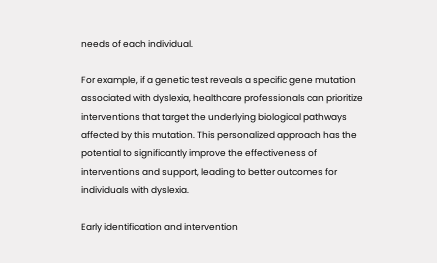needs of each individual.

For example, if a genetic test reveals a specific gene mutation associated with dyslexia, healthcare professionals can prioritize interventions that target the underlying biological pathways affected by this mutation. This personalized approach has the potential to significantly improve the effectiveness of interventions and support, leading to better outcomes for individuals with dyslexia.

Early identification and intervention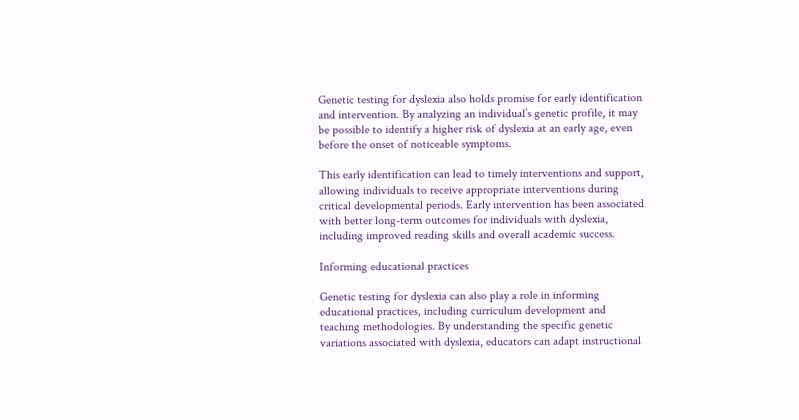Genetic testing for dyslexia also holds promise for early identification and intervention. By analyzing an individual’s genetic profile, it may be possible to identify a higher risk of dyslexia at an early age, even before the onset of noticeable symptoms.

This early identification can lead to timely interventions and support, allowing individuals to receive appropriate interventions during critical developmental periods. Early intervention has been associated with better long-term outcomes for individuals with dyslexia, including improved reading skills and overall academic success.

Informing educational practices

Genetic testing for dyslexia can also play a role in informing educational practices, including curriculum development and teaching methodologies. By understanding the specific genetic variations associated with dyslexia, educators can adapt instructional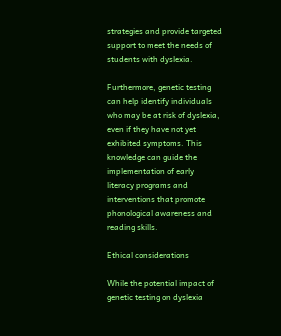strategies and provide targeted support to meet the needs of students with dyslexia.

Furthermore, genetic testing can help identify individuals who may be at risk of dyslexia, even if they have not yet exhibited symptoms. This knowledge can guide the implementation of early literacy programs and interventions that promote phonological awareness and reading skills.

Ethical considerations

While the potential impact of genetic testing on dyslexia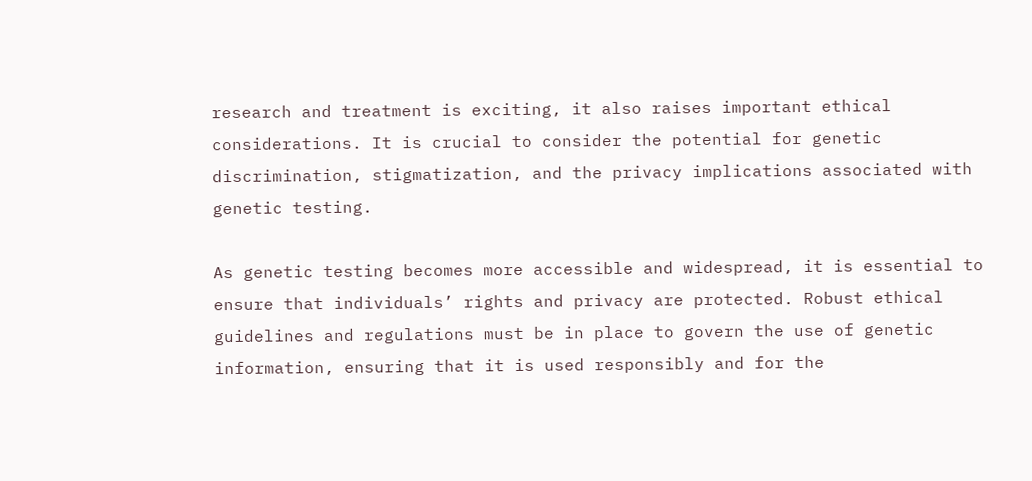research and treatment is exciting, it also raises important ethical considerations. It is crucial to consider the potential for genetic discrimination, stigmatization, and the privacy implications associated with genetic testing.

As genetic testing becomes more accessible and widespread, it is essential to ensure that individuals’ rights and privacy are protected. Robust ethical guidelines and regulations must be in place to govern the use of genetic information, ensuring that it is used responsibly and for the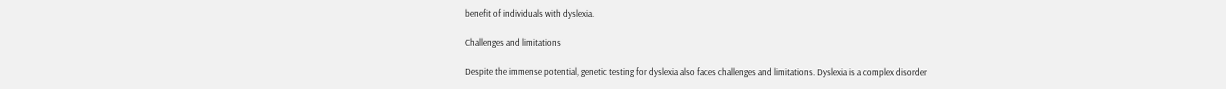benefit of individuals with dyslexia.

Challenges and limitations

Despite the immense potential, genetic testing for dyslexia also faces challenges and limitations. Dyslexia is a complex disorder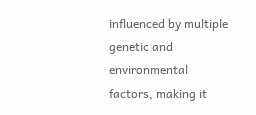influenced by multiple genetic and environmental factors, making it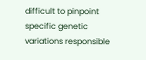difficult to pinpoint specific genetic variations responsible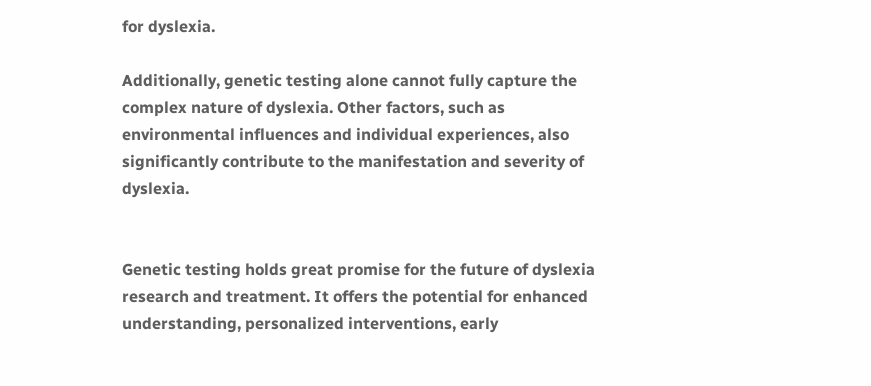for dyslexia.

Additionally, genetic testing alone cannot fully capture the complex nature of dyslexia. Other factors, such as environmental influences and individual experiences, also significantly contribute to the manifestation and severity of dyslexia.


Genetic testing holds great promise for the future of dyslexia research and treatment. It offers the potential for enhanced understanding, personalized interventions, early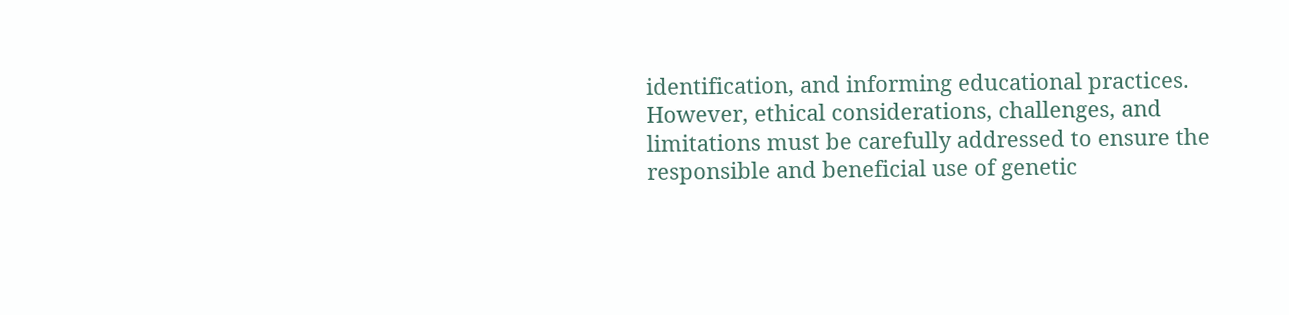identification, and informing educational practices. However, ethical considerations, challenges, and limitations must be carefully addressed to ensure the responsible and beneficial use of genetic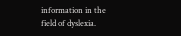information in the field of dyslexia.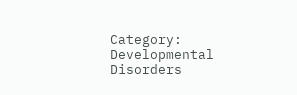Category: Developmental Disorders